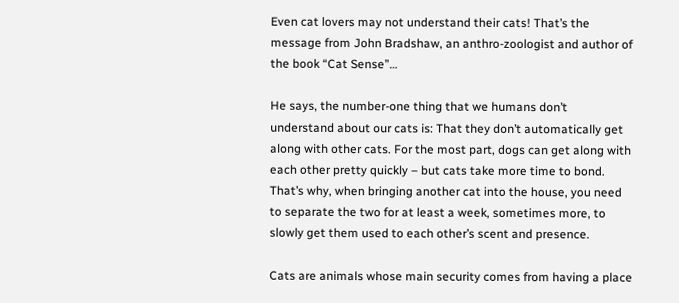Even cat lovers may not understand their cats! That’s the message from John Bradshaw, an anthro-zoologist and author of the book “Cat Sense”…

He says, the number-one thing that we humans don’t understand about our cats is: That they don’t automatically get along with other cats. For the most part, dogs can get along with each other pretty quickly – but cats take more time to bond. That’s why, when bringing another cat into the house, you need to separate the two for at least a week, sometimes more, to slowly get them used to each other’s scent and presence.

Cats are animals whose main security comes from having a place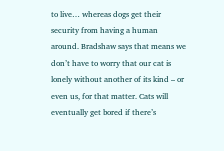to live… whereas dogs get their security from having a human around. Bradshaw says that means we don’t have to worry that our cat is lonely without another of its kind – or even us, for that matter. Cats will eventually get bored if there’s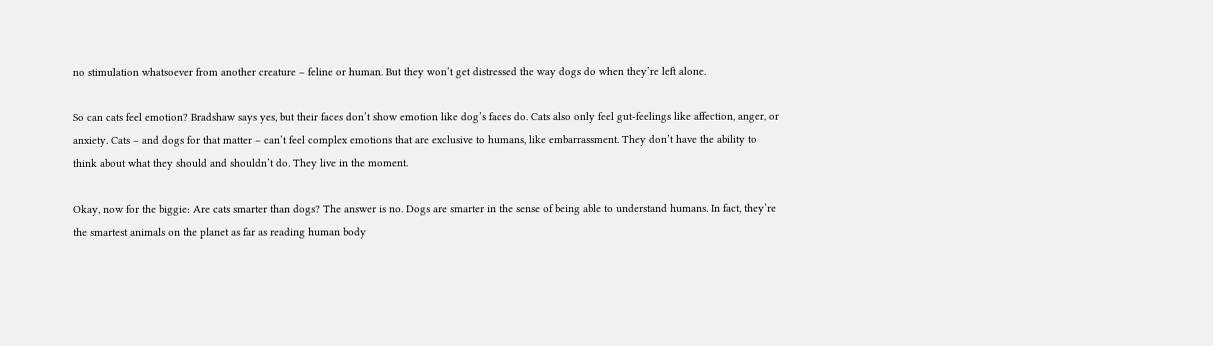no stimulation whatsoever from another creature – feline or human. But they won’t get distressed the way dogs do when they’re left alone.

So can cats feel emotion? Bradshaw says yes, but their faces don’t show emotion like dog’s faces do. Cats also only feel gut-feelings like affection, anger, or anxiety. Cats – and dogs for that matter – can’t feel complex emotions that are exclusive to humans, like embarrassment. They don’t have the ability to think about what they should and shouldn’t do. They live in the moment.

Okay, now for the biggie: Are cats smarter than dogs? The answer is no. Dogs are smarter in the sense of being able to understand humans. In fact, they’re the smartest animals on the planet as far as reading human body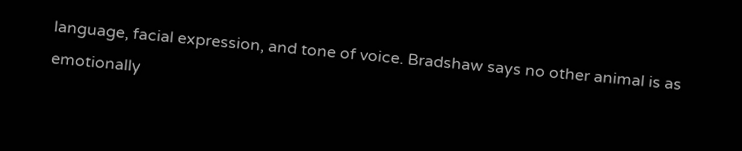language, facial expression, and tone of voice. Bradshaw says no other animal is as emotionally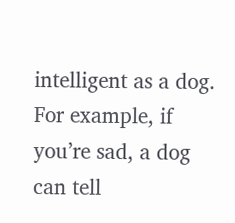intelligent as a dog. For example, if you’re sad, a dog can tell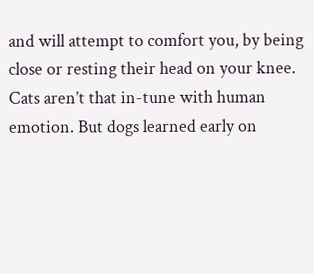and will attempt to comfort you, by being close or resting their head on your knee. Cats aren’t that in-tune with human emotion. But dogs learned early on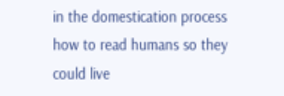in the domestication process how to read humans so they could live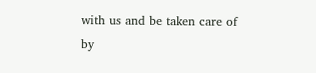with us and be taken care of by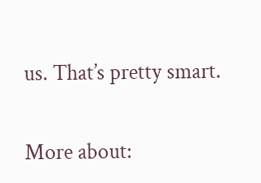us. That’s pretty smart.

More about: